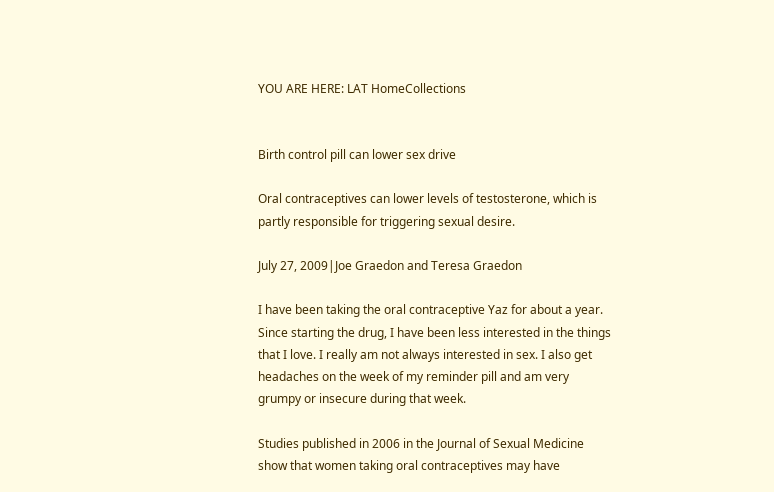YOU ARE HERE: LAT HomeCollections


Birth control pill can lower sex drive

Oral contraceptives can lower levels of testosterone, which is partly responsible for triggering sexual desire.

July 27, 2009|Joe Graedon and Teresa Graedon

I have been taking the oral contraceptive Yaz for about a year. Since starting the drug, I have been less interested in the things that I love. I really am not always interested in sex. I also get headaches on the week of my reminder pill and am very grumpy or insecure during that week.

Studies published in 2006 in the Journal of Sexual Medicine show that women taking oral contraceptives may have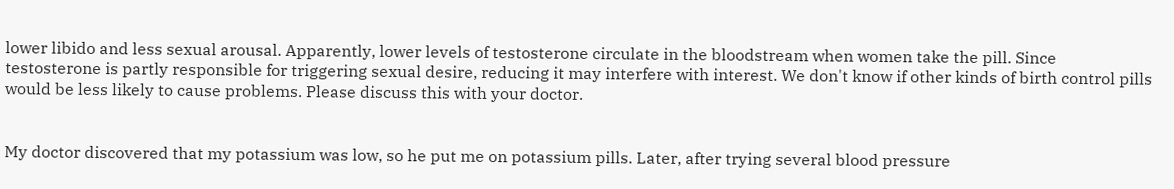lower libido and less sexual arousal. Apparently, lower levels of testosterone circulate in the bloodstream when women take the pill. Since testosterone is partly responsible for triggering sexual desire, reducing it may interfere with interest. We don't know if other kinds of birth control pills would be less likely to cause problems. Please discuss this with your doctor.


My doctor discovered that my potassium was low, so he put me on potassium pills. Later, after trying several blood pressure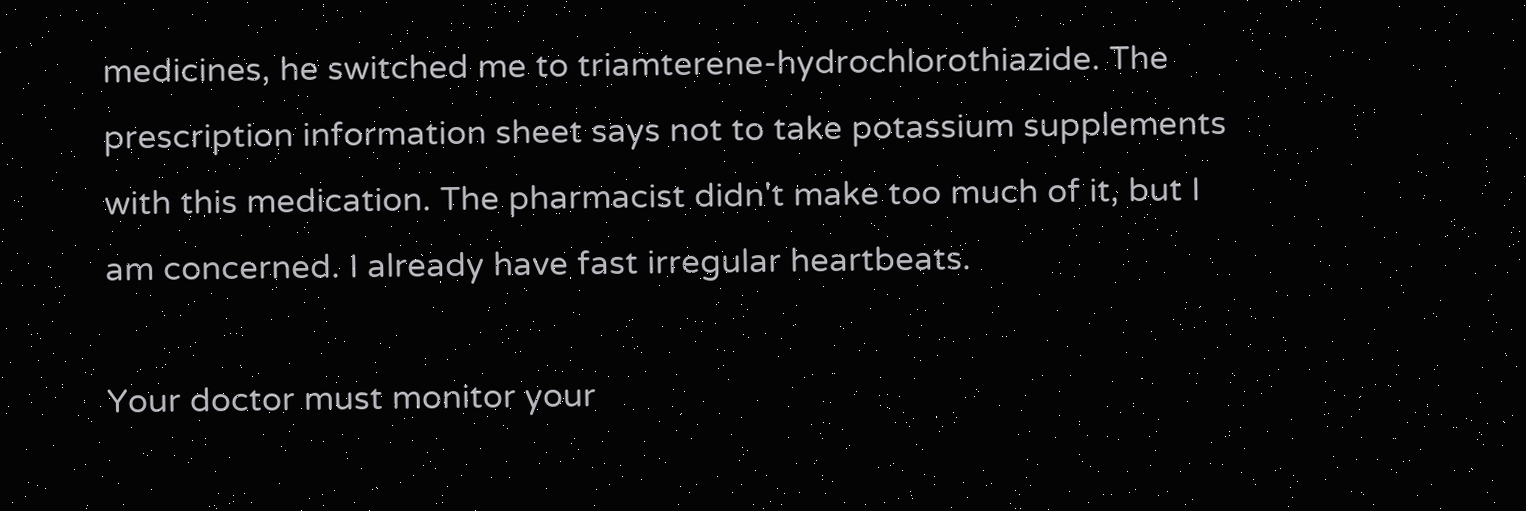medicines, he switched me to triamterene-hydrochlorothiazide. The prescription information sheet says not to take potassium supplements with this medication. The pharmacist didn't make too much of it, but I am concerned. I already have fast irregular heartbeats.

Your doctor must monitor your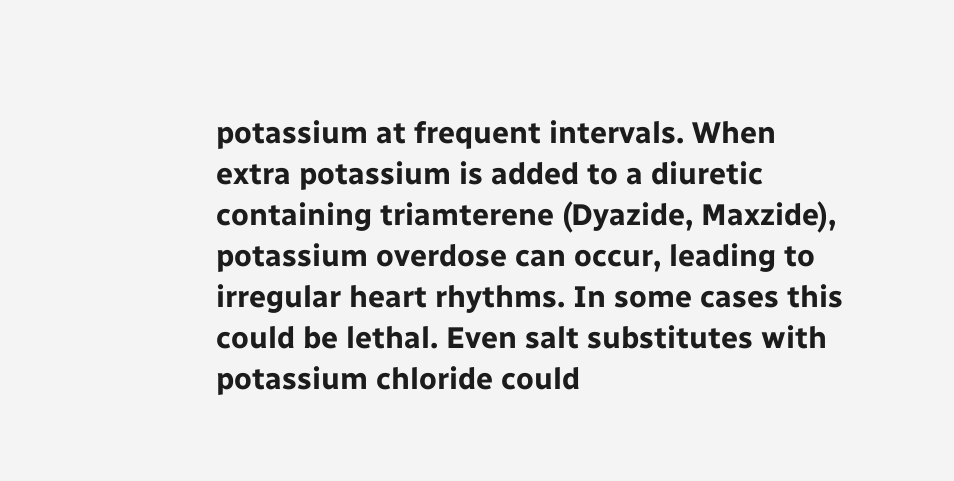potassium at frequent intervals. When extra potassium is added to a diuretic containing triamterene (Dyazide, Maxzide), potassium overdose can occur, leading to irregular heart rhythms. In some cases this could be lethal. Even salt substitutes with potassium chloride could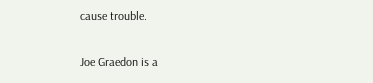cause trouble.


Joe Graedon is a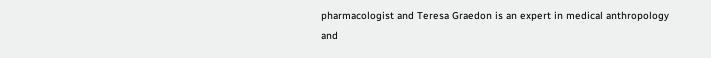pharmacologist and Teresa Graedon is an expert in medical anthropology and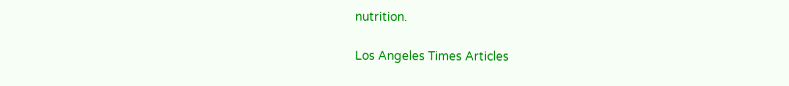nutrition.

Los Angeles Times Articles